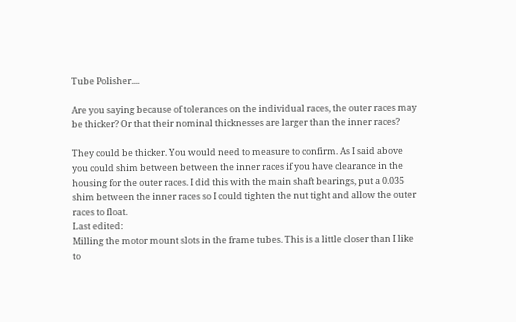Tube Polisher....

Are you saying because of tolerances on the individual races, the outer races may be thicker? Or that their nominal thicknesses are larger than the inner races?

They could be thicker. You would need to measure to confirm. As I said above you could shim between between the inner races if you have clearance in the housing for the outer races. I did this with the main shaft bearings, put a 0.035 shim between the inner races so I could tighten the nut tight and allow the outer races to float.
Last edited:
Milling the motor mount slots in the frame tubes. This is a little closer than I like to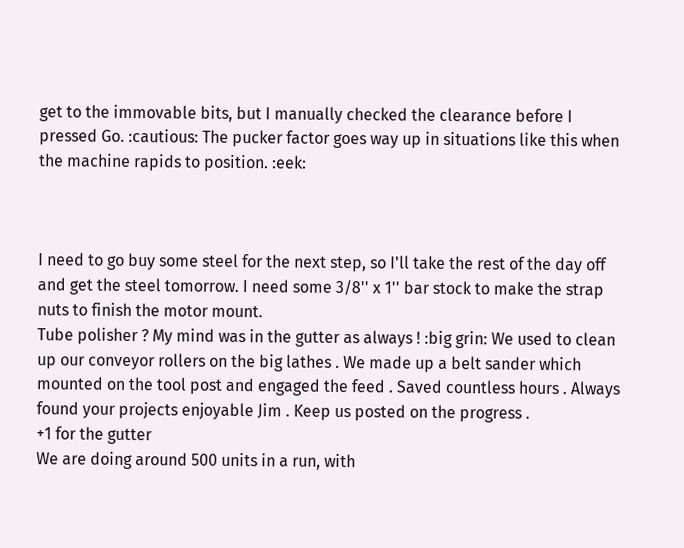get to the immovable bits, but I manually checked the clearance before I pressed Go. :cautious: The pucker factor goes way up in situations like this when the machine rapids to position. :eek:



I need to go buy some steel for the next step, so I'll take the rest of the day off and get the steel tomorrow. I need some 3/8'' x 1'' bar stock to make the strap nuts to finish the motor mount.
Tube polisher ? My mind was in the gutter as always ! :big grin: We used to clean up our conveyor rollers on the big lathes . We made up a belt sander which mounted on the tool post and engaged the feed . Saved countless hours . Always found your projects enjoyable Jim . Keep us posted on the progress .
+1 for the gutter
We are doing around 500 units in a run, with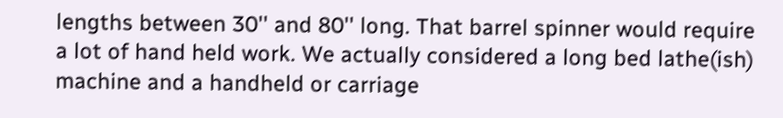lengths between 30'' and 80'' long. That barrel spinner would require a lot of hand held work. We actually considered a long bed lathe(ish) machine and a handheld or carriage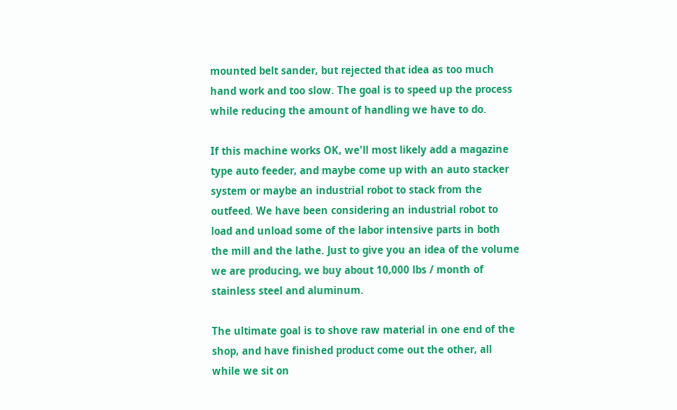mounted belt sander, but rejected that idea as too much hand work and too slow. The goal is to speed up the process while reducing the amount of handling we have to do.

If this machine works OK, we'll most likely add a magazine type auto feeder, and maybe come up with an auto stacker system or maybe an industrial robot to stack from the outfeed. We have been considering an industrial robot to load and unload some of the labor intensive parts in both the mill and the lathe. Just to give you an idea of the volume we are producing, we buy about 10,000 lbs / month of stainless steel and aluminum.

The ultimate goal is to shove raw material in one end of the shop, and have finished product come out the other, all while we sit on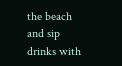the beach and sip drinks with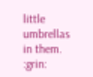little umbrellas in them. :grin: